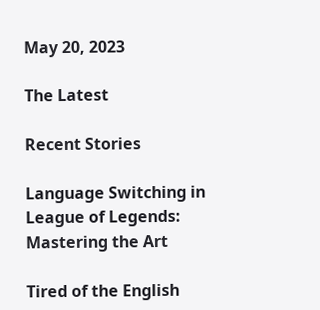May 20, 2023

The Latest

Recent Stories

Language Switching in League of Legends: Mastering the Art

Tired of the English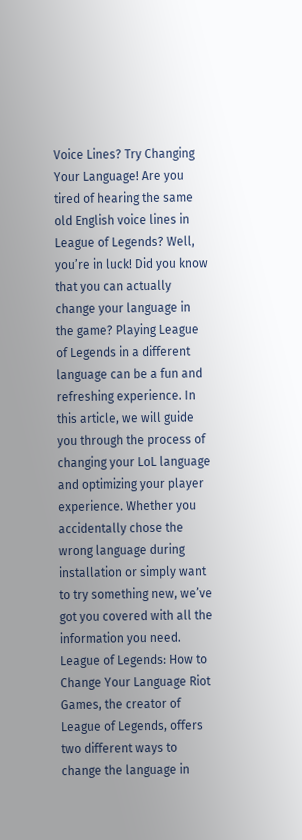Voice Lines? Try Changing Your Language! Are you tired of hearing the same old English voice lines in League of Legends? Well, you’re in luck! Did you know that you can actually change your language in the game? Playing League of Legends in a different language can be a fun and refreshing experience. In this article, we will guide you through the process of changing your LoL language and optimizing your player experience. Whether you accidentally chose the wrong language during installation or simply want to try something new, we’ve got you covered with all the information you need. League of Legends: How to Change Your Language Riot Games, the creator of League of Legends, offers two different ways to change the language in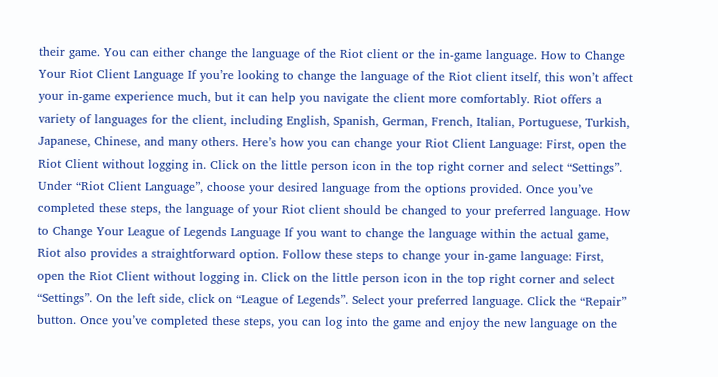their game. You can either change the language of the Riot client or the in-game language. How to Change Your Riot Client Language If you’re looking to change the language of the Riot client itself, this won’t affect your in-game experience much, but it can help you navigate the client more comfortably. Riot offers a variety of languages for the client, including English, Spanish, German, French, Italian, Portuguese, Turkish, Japanese, Chinese, and many others. Here’s how you can change your Riot Client Language: First, open the Riot Client without logging in. Click on the little person icon in the top right corner and select “Settings”. Under “Riot Client Language”, choose your desired language from the options provided. Once you’ve completed these steps, the language of your Riot client should be changed to your preferred language. How to Change Your League of Legends Language If you want to change the language within the actual game, Riot also provides a straightforward option. Follow these steps to change your in-game language: First, open the Riot Client without logging in. Click on the little person icon in the top right corner and select “Settings”. On the left side, click on “League of Legends”. Select your preferred language. Click the “Repair” button. Once you’ve completed these steps, you can log into the game and enjoy the new language on the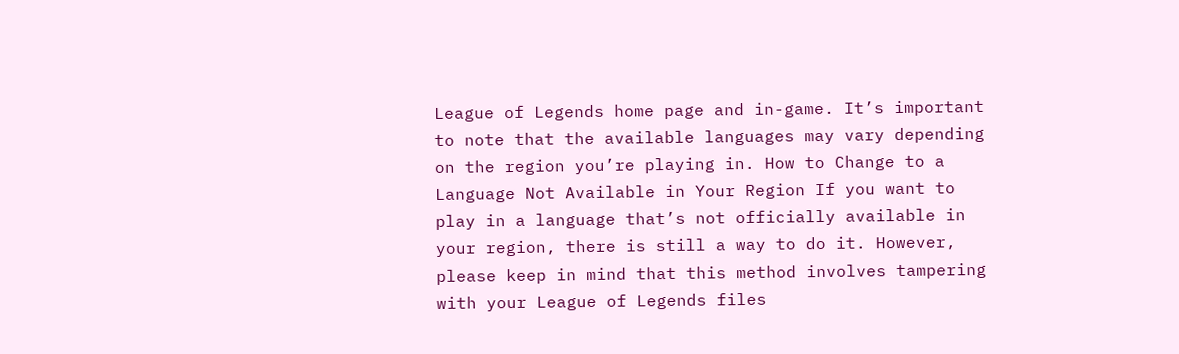League of Legends home page and in-game. It’s important to note that the available languages may vary depending on the region you’re playing in. How to Change to a Language Not Available in Your Region If you want to play in a language that’s not officially available in your region, there is still a way to do it. However, please keep in mind that this method involves tampering with your League of Legends files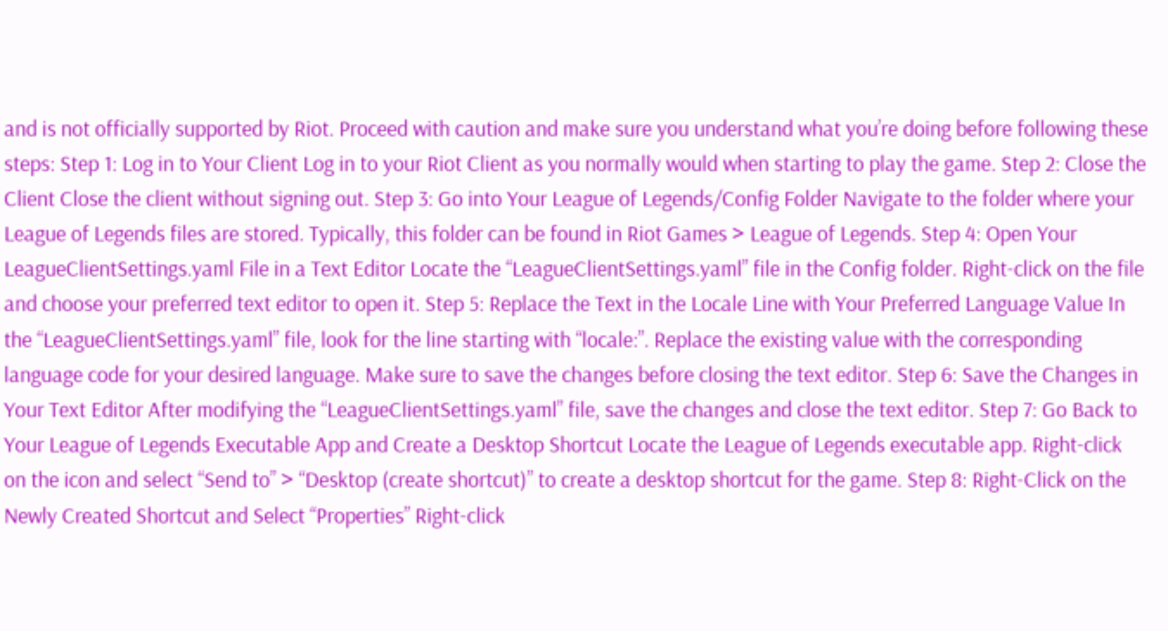and is not officially supported by Riot. Proceed with caution and make sure you understand what you’re doing before following these steps: Step 1: Log in to Your Client Log in to your Riot Client as you normally would when starting to play the game. Step 2: Close the Client Close the client without signing out. Step 3: Go into Your League of Legends/Config Folder Navigate to the folder where your League of Legends files are stored. Typically, this folder can be found in Riot Games > League of Legends. Step 4: Open Your LeagueClientSettings.yaml File in a Text Editor Locate the “LeagueClientSettings.yaml” file in the Config folder. Right-click on the file and choose your preferred text editor to open it. Step 5: Replace the Text in the Locale Line with Your Preferred Language Value In the “LeagueClientSettings.yaml” file, look for the line starting with “locale:”. Replace the existing value with the corresponding language code for your desired language. Make sure to save the changes before closing the text editor. Step 6: Save the Changes in Your Text Editor After modifying the “LeagueClientSettings.yaml” file, save the changes and close the text editor. Step 7: Go Back to Your League of Legends Executable App and Create a Desktop Shortcut Locate the League of Legends executable app. Right-click on the icon and select “Send to” > “Desktop (create shortcut)” to create a desktop shortcut for the game. Step 8: Right-Click on the Newly Created Shortcut and Select “Properties” Right-click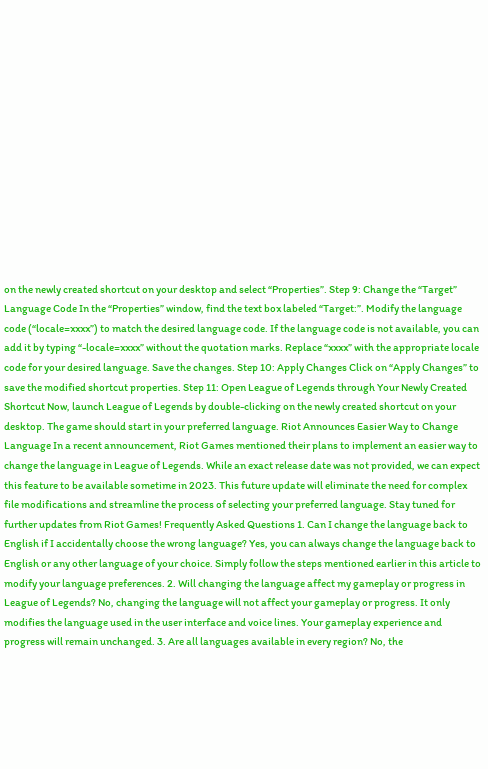on the newly created shortcut on your desktop and select “Properties”. Step 9: Change the “Target” Language Code In the “Properties” window, find the text box labeled “Target:”. Modify the language code (“locale=xxxx”) to match the desired language code. If the language code is not available, you can add it by typing “-locale=xxxx” without the quotation marks. Replace “xxxx” with the appropriate locale code for your desired language. Save the changes. Step 10: Apply Changes Click on “Apply Changes” to save the modified shortcut properties. Step 11: Open League of Legends through Your Newly Created Shortcut Now, launch League of Legends by double-clicking on the newly created shortcut on your desktop. The game should start in your preferred language. Riot Announces Easier Way to Change Language In a recent announcement, Riot Games mentioned their plans to implement an easier way to change the language in League of Legends. While an exact release date was not provided, we can expect this feature to be available sometime in 2023. This future update will eliminate the need for complex file modifications and streamline the process of selecting your preferred language. Stay tuned for further updates from Riot Games! Frequently Asked Questions 1. Can I change the language back to English if I accidentally choose the wrong language? Yes, you can always change the language back to English or any other language of your choice. Simply follow the steps mentioned earlier in this article to modify your language preferences. 2. Will changing the language affect my gameplay or progress in League of Legends? No, changing the language will not affect your gameplay or progress. It only modifies the language used in the user interface and voice lines. Your gameplay experience and progress will remain unchanged. 3. Are all languages available in every region? No, the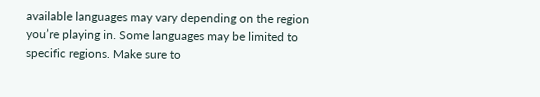available languages may vary depending on the region you’re playing in. Some languages may be limited to specific regions. Make sure to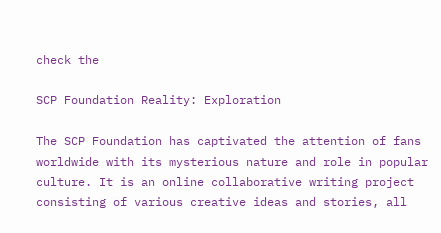check the

SCP Foundation Reality: Exploration

The SCP Foundation has captivated the attention of fans worldwide with its mysterious nature and role in popular culture. It is an online collaborative writing project consisting of various creative ideas and stories, all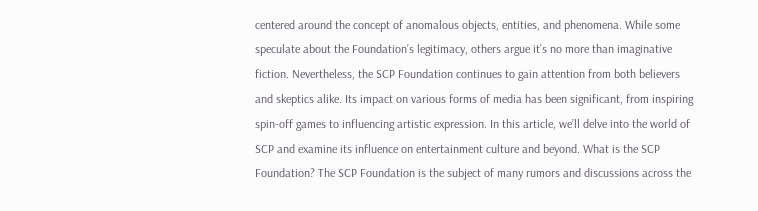centered around the concept of anomalous objects, entities, and phenomena. While some speculate about the Foundation’s legitimacy, others argue it’s no more than imaginative fiction. Nevertheless, the SCP Foundation continues to gain attention from both believers and skeptics alike. Its impact on various forms of media has been significant, from inspiring spin-off games to influencing artistic expression. In this article, we’ll delve into the world of SCP and examine its influence on entertainment culture and beyond. What is the SCP Foundation? The SCP Foundation is the subject of many rumors and discussions across the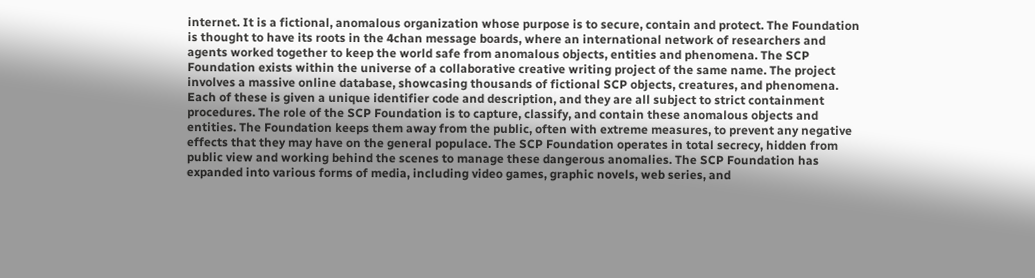internet. It is a fictional, anomalous organization whose purpose is to secure, contain and protect. The Foundation is thought to have its roots in the 4chan message boards, where an international network of researchers and agents worked together to keep the world safe from anomalous objects, entities and phenomena. The SCP Foundation exists within the universe of a collaborative creative writing project of the same name. The project involves a massive online database, showcasing thousands of fictional SCP objects, creatures, and phenomena. Each of these is given a unique identifier code and description, and they are all subject to strict containment procedures. The role of the SCP Foundation is to capture, classify, and contain these anomalous objects and entities. The Foundation keeps them away from the public, often with extreme measures, to prevent any negative effects that they may have on the general populace. The SCP Foundation operates in total secrecy, hidden from public view and working behind the scenes to manage these dangerous anomalies. The SCP Foundation has expanded into various forms of media, including video games, graphic novels, web series, and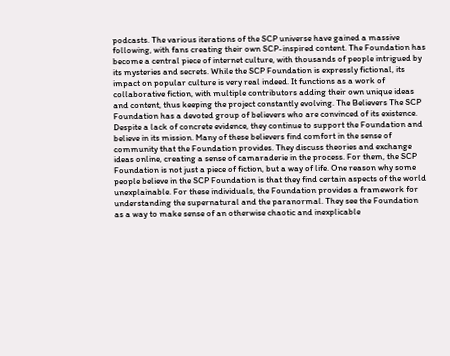podcasts. The various iterations of the SCP universe have gained a massive following, with fans creating their own SCP-inspired content. The Foundation has become a central piece of internet culture, with thousands of people intrigued by its mysteries and secrets. While the SCP Foundation is expressly fictional, its impact on popular culture is very real indeed. It functions as a work of collaborative fiction, with multiple contributors adding their own unique ideas and content, thus keeping the project constantly evolving. The Believers The SCP Foundation has a devoted group of believers who are convinced of its existence. Despite a lack of concrete evidence, they continue to support the Foundation and believe in its mission. Many of these believers find comfort in the sense of community that the Foundation provides. They discuss theories and exchange ideas online, creating a sense of camaraderie in the process. For them, the SCP Foundation is not just a piece of fiction, but a way of life. One reason why some people believe in the SCP Foundation is that they find certain aspects of the world unexplainable. For these individuals, the Foundation provides a framework for understanding the supernatural and the paranormal. They see the Foundation as a way to make sense of an otherwise chaotic and inexplicable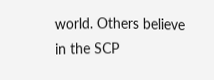world. Others believe in the SCP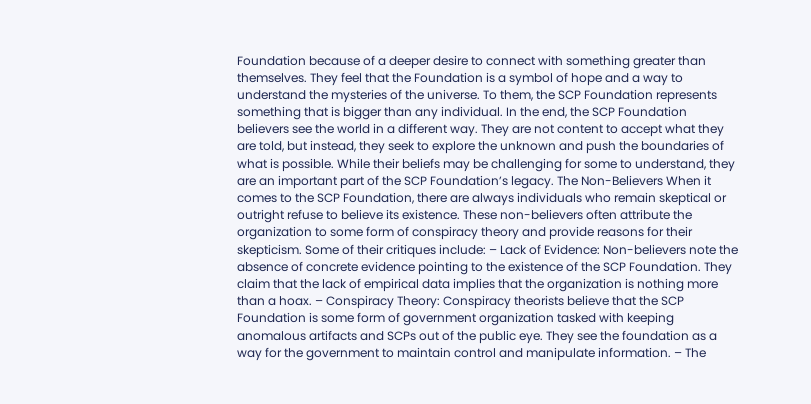Foundation because of a deeper desire to connect with something greater than themselves. They feel that the Foundation is a symbol of hope and a way to understand the mysteries of the universe. To them, the SCP Foundation represents something that is bigger than any individual. In the end, the SCP Foundation believers see the world in a different way. They are not content to accept what they are told, but instead, they seek to explore the unknown and push the boundaries of what is possible. While their beliefs may be challenging for some to understand, they are an important part of the SCP Foundation’s legacy. The Non-Believers When it comes to the SCP Foundation, there are always individuals who remain skeptical or outright refuse to believe its existence. These non-believers often attribute the organization to some form of conspiracy theory and provide reasons for their skepticism. Some of their critiques include: – Lack of Evidence: Non-believers note the absence of concrete evidence pointing to the existence of the SCP Foundation. They claim that the lack of empirical data implies that the organization is nothing more than a hoax. – Conspiracy Theory: Conspiracy theorists believe that the SCP Foundation is some form of government organization tasked with keeping anomalous artifacts and SCPs out of the public eye. They see the foundation as a way for the government to maintain control and manipulate information. – The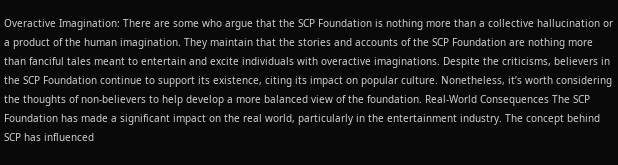Overactive Imagination: There are some who argue that the SCP Foundation is nothing more than a collective hallucination or a product of the human imagination. They maintain that the stories and accounts of the SCP Foundation are nothing more than fanciful tales meant to entertain and excite individuals with overactive imaginations. Despite the criticisms, believers in the SCP Foundation continue to support its existence, citing its impact on popular culture. Nonetheless, it’s worth considering the thoughts of non-believers to help develop a more balanced view of the foundation. Real-World Consequences The SCP Foundation has made a significant impact on the real world, particularly in the entertainment industry. The concept behind SCP has influenced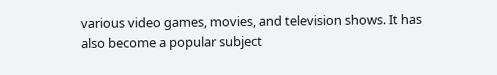various video games, movies, and television shows. It has also become a popular subject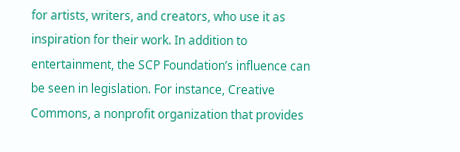for artists, writers, and creators, who use it as inspiration for their work. In addition to entertainment, the SCP Foundation’s influence can be seen in legislation. For instance, Creative Commons, a nonprofit organization that provides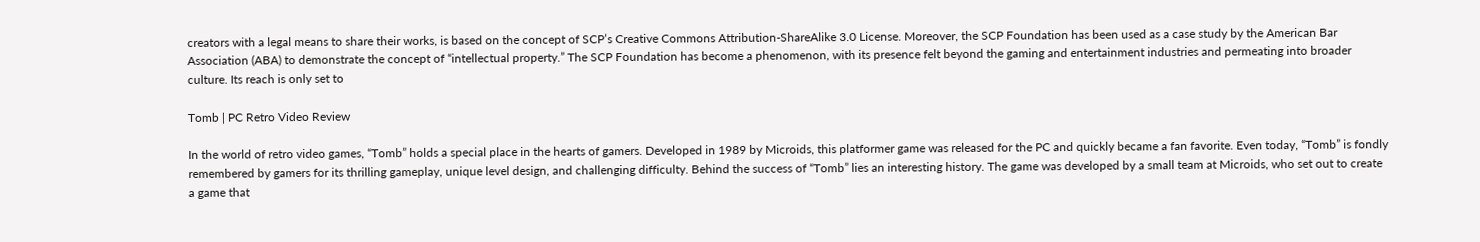creators with a legal means to share their works, is based on the concept of SCP’s Creative Commons Attribution-ShareAlike 3.0 License. Moreover, the SCP Foundation has been used as a case study by the American Bar Association (ABA) to demonstrate the concept of “intellectual property.” The SCP Foundation has become a phenomenon, with its presence felt beyond the gaming and entertainment industries and permeating into broader culture. Its reach is only set to

Tomb | PC Retro Video Review

In the world of retro video games, “Tomb” holds a special place in the hearts of gamers. Developed in 1989 by Microids, this platformer game was released for the PC and quickly became a fan favorite. Even today, “Tomb” is fondly remembered by gamers for its thrilling gameplay, unique level design, and challenging difficulty. Behind the success of “Tomb” lies an interesting history. The game was developed by a small team at Microids, who set out to create a game that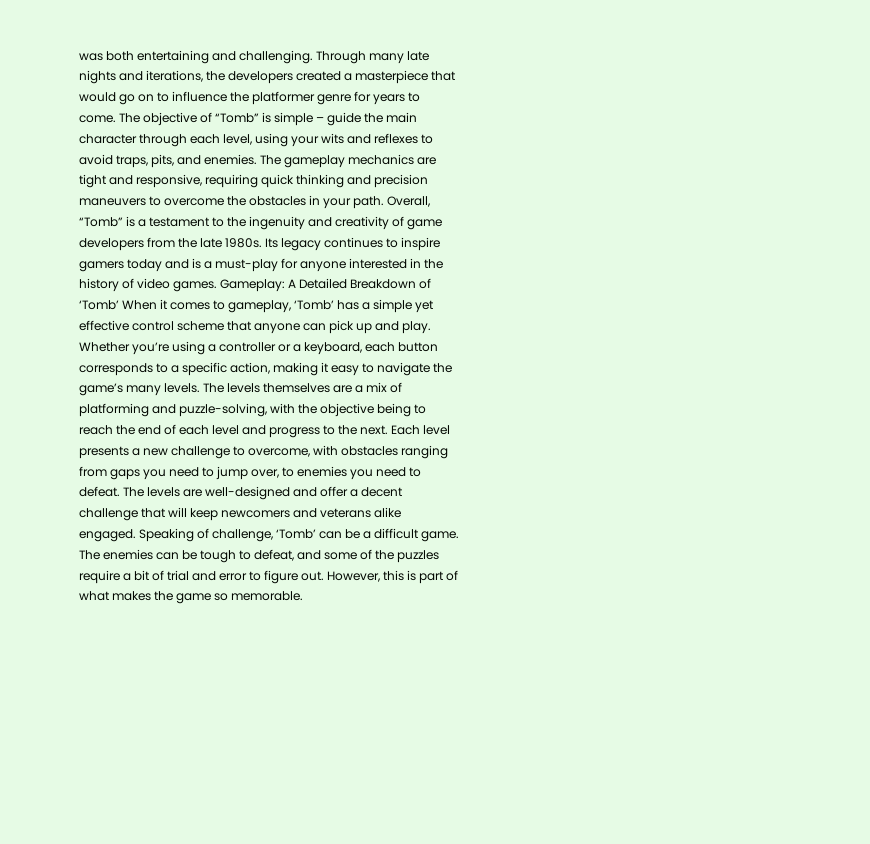was both entertaining and challenging. Through many late nights and iterations, the developers created a masterpiece that would go on to influence the platformer genre for years to come. The objective of “Tomb” is simple – guide the main character through each level, using your wits and reflexes to avoid traps, pits, and enemies. The gameplay mechanics are tight and responsive, requiring quick thinking and precision maneuvers to overcome the obstacles in your path. Overall, “Tomb” is a testament to the ingenuity and creativity of game developers from the late 1980s. Its legacy continues to inspire gamers today and is a must-play for anyone interested in the history of video games. Gameplay: A Detailed Breakdown of ‘Tomb’ When it comes to gameplay, ‘Tomb’ has a simple yet effective control scheme that anyone can pick up and play. Whether you’re using a controller or a keyboard, each button corresponds to a specific action, making it easy to navigate the game’s many levels. The levels themselves are a mix of platforming and puzzle-solving, with the objective being to reach the end of each level and progress to the next. Each level presents a new challenge to overcome, with obstacles ranging from gaps you need to jump over, to enemies you need to defeat. The levels are well-designed and offer a decent challenge that will keep newcomers and veterans alike engaged. Speaking of challenge, ‘Tomb’ can be a difficult game. The enemies can be tough to defeat, and some of the puzzles require a bit of trial and error to figure out. However, this is part of what makes the game so memorable.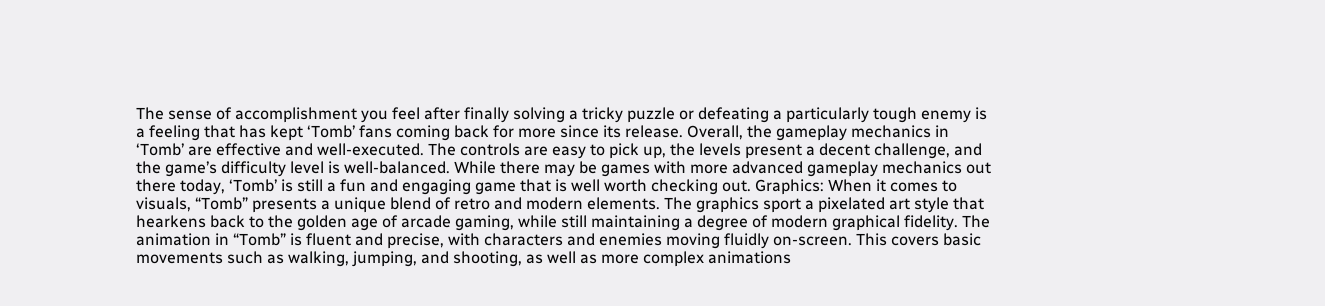The sense of accomplishment you feel after finally solving a tricky puzzle or defeating a particularly tough enemy is a feeling that has kept ‘Tomb’ fans coming back for more since its release. Overall, the gameplay mechanics in ‘Tomb’ are effective and well-executed. The controls are easy to pick up, the levels present a decent challenge, and the game’s difficulty level is well-balanced. While there may be games with more advanced gameplay mechanics out there today, ‘Tomb’ is still a fun and engaging game that is well worth checking out. Graphics: When it comes to visuals, “Tomb” presents a unique blend of retro and modern elements. The graphics sport a pixelated art style that hearkens back to the golden age of arcade gaming, while still maintaining a degree of modern graphical fidelity. The animation in “Tomb” is fluent and precise, with characters and enemies moving fluidly on-screen. This covers basic movements such as walking, jumping, and shooting, as well as more complex animations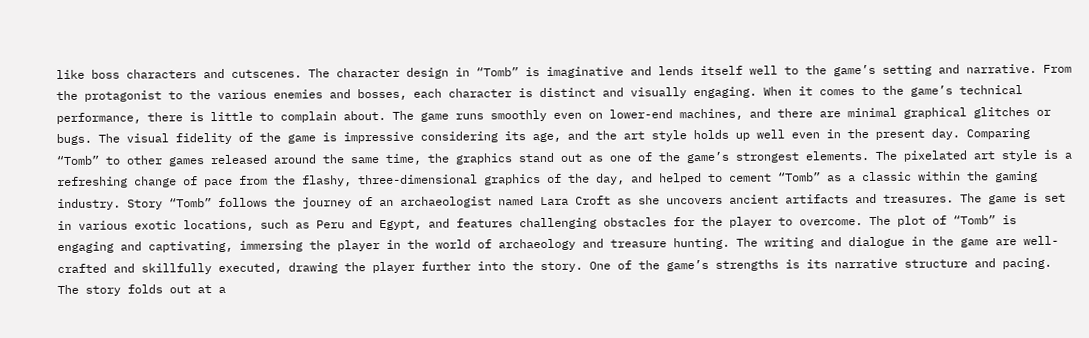like boss characters and cutscenes. The character design in “Tomb” is imaginative and lends itself well to the game’s setting and narrative. From the protagonist to the various enemies and bosses, each character is distinct and visually engaging. When it comes to the game’s technical performance, there is little to complain about. The game runs smoothly even on lower-end machines, and there are minimal graphical glitches or bugs. The visual fidelity of the game is impressive considering its age, and the art style holds up well even in the present day. Comparing “Tomb” to other games released around the same time, the graphics stand out as one of the game’s strongest elements. The pixelated art style is a refreshing change of pace from the flashy, three-dimensional graphics of the day, and helped to cement “Tomb” as a classic within the gaming industry. Story “Tomb” follows the journey of an archaeologist named Lara Croft as she uncovers ancient artifacts and treasures. The game is set in various exotic locations, such as Peru and Egypt, and features challenging obstacles for the player to overcome. The plot of “Tomb” is engaging and captivating, immersing the player in the world of archaeology and treasure hunting. The writing and dialogue in the game are well-crafted and skillfully executed, drawing the player further into the story. One of the game’s strengths is its narrative structure and pacing. The story folds out at a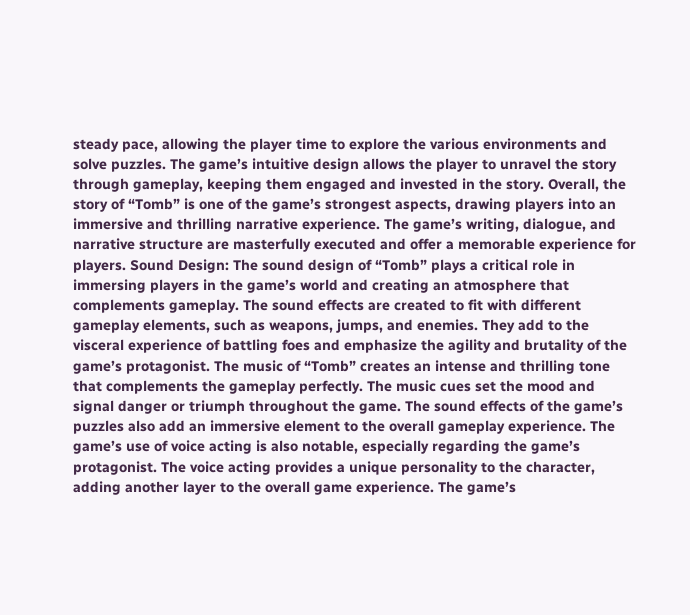steady pace, allowing the player time to explore the various environments and solve puzzles. The game’s intuitive design allows the player to unravel the story through gameplay, keeping them engaged and invested in the story. Overall, the story of “Tomb” is one of the game’s strongest aspects, drawing players into an immersive and thrilling narrative experience. The game’s writing, dialogue, and narrative structure are masterfully executed and offer a memorable experience for players. Sound Design: The sound design of “Tomb” plays a critical role in immersing players in the game’s world and creating an atmosphere that complements gameplay. The sound effects are created to fit with different gameplay elements, such as weapons, jumps, and enemies. They add to the visceral experience of battling foes and emphasize the agility and brutality of the game’s protagonist. The music of “Tomb” creates an intense and thrilling tone that complements the gameplay perfectly. The music cues set the mood and signal danger or triumph throughout the game. The sound effects of the game’s puzzles also add an immersive element to the overall gameplay experience. The game’s use of voice acting is also notable, especially regarding the game’s protagonist. The voice acting provides a unique personality to the character, adding another layer to the overall game experience. The game’s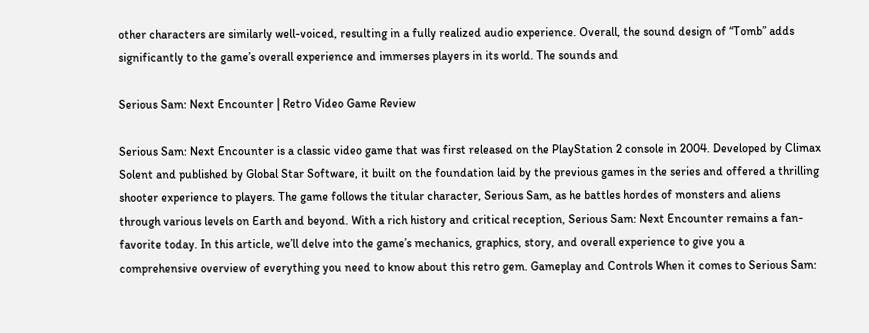other characters are similarly well-voiced, resulting in a fully realized audio experience. Overall, the sound design of “Tomb” adds significantly to the game’s overall experience and immerses players in its world. The sounds and

Serious Sam: Next Encounter | Retro Video Game Review

Serious Sam: Next Encounter is a classic video game that was first released on the PlayStation 2 console in 2004. Developed by Climax Solent and published by Global Star Software, it built on the foundation laid by the previous games in the series and offered a thrilling shooter experience to players. The game follows the titular character, Serious Sam, as he battles hordes of monsters and aliens through various levels on Earth and beyond. With a rich history and critical reception, Serious Sam: Next Encounter remains a fan-favorite today. In this article, we’ll delve into the game’s mechanics, graphics, story, and overall experience to give you a comprehensive overview of everything you need to know about this retro gem. Gameplay and Controls When it comes to Serious Sam: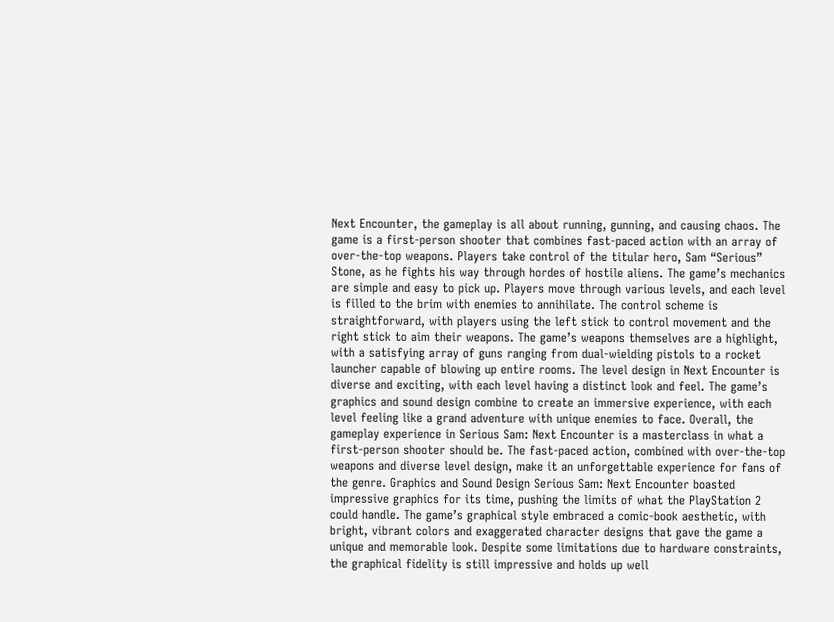Next Encounter, the gameplay is all about running, gunning, and causing chaos. The game is a first-person shooter that combines fast-paced action with an array of over-the-top weapons. Players take control of the titular hero, Sam “Serious” Stone, as he fights his way through hordes of hostile aliens. The game’s mechanics are simple and easy to pick up. Players move through various levels, and each level is filled to the brim with enemies to annihilate. The control scheme is straightforward, with players using the left stick to control movement and the right stick to aim their weapons. The game’s weapons themselves are a highlight, with a satisfying array of guns ranging from dual-wielding pistols to a rocket launcher capable of blowing up entire rooms. The level design in Next Encounter is diverse and exciting, with each level having a distinct look and feel. The game’s graphics and sound design combine to create an immersive experience, with each level feeling like a grand adventure with unique enemies to face. Overall, the gameplay experience in Serious Sam: Next Encounter is a masterclass in what a first-person shooter should be. The fast-paced action, combined with over-the-top weapons and diverse level design, make it an unforgettable experience for fans of the genre. Graphics and Sound Design Serious Sam: Next Encounter boasted impressive graphics for its time, pushing the limits of what the PlayStation 2 could handle. The game’s graphical style embraced a comic-book aesthetic, with bright, vibrant colors and exaggerated character designs that gave the game a unique and memorable look. Despite some limitations due to hardware constraints, the graphical fidelity is still impressive and holds up well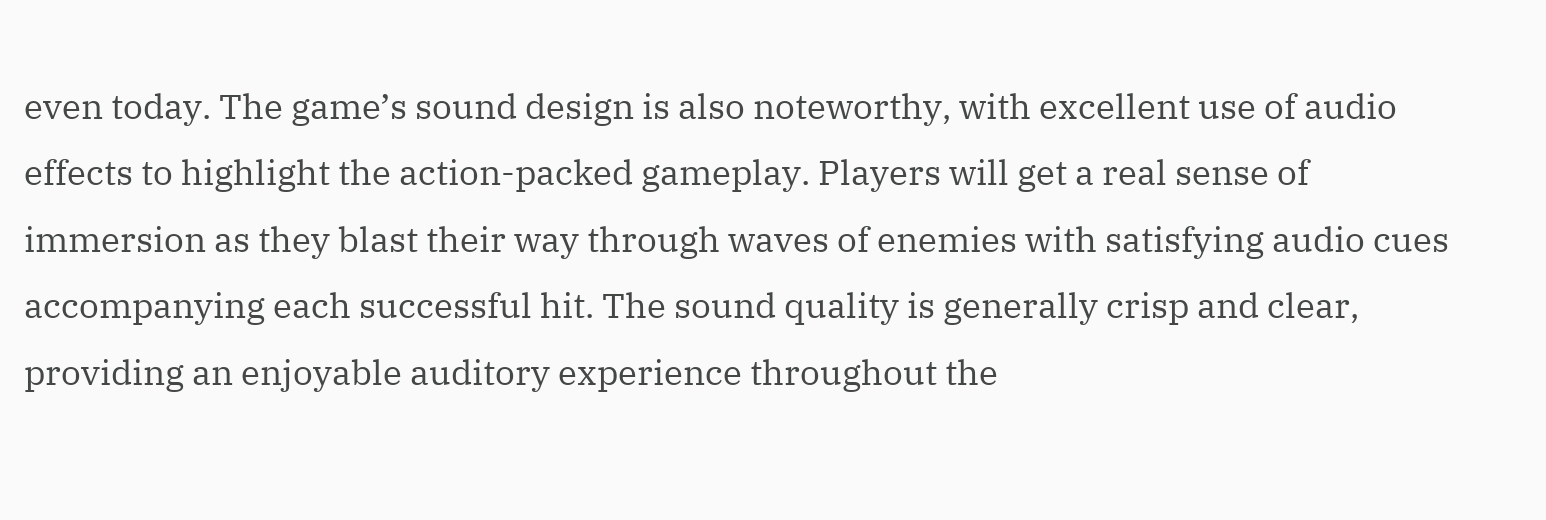even today. The game’s sound design is also noteworthy, with excellent use of audio effects to highlight the action-packed gameplay. Players will get a real sense of immersion as they blast their way through waves of enemies with satisfying audio cues accompanying each successful hit. The sound quality is generally crisp and clear, providing an enjoyable auditory experience throughout the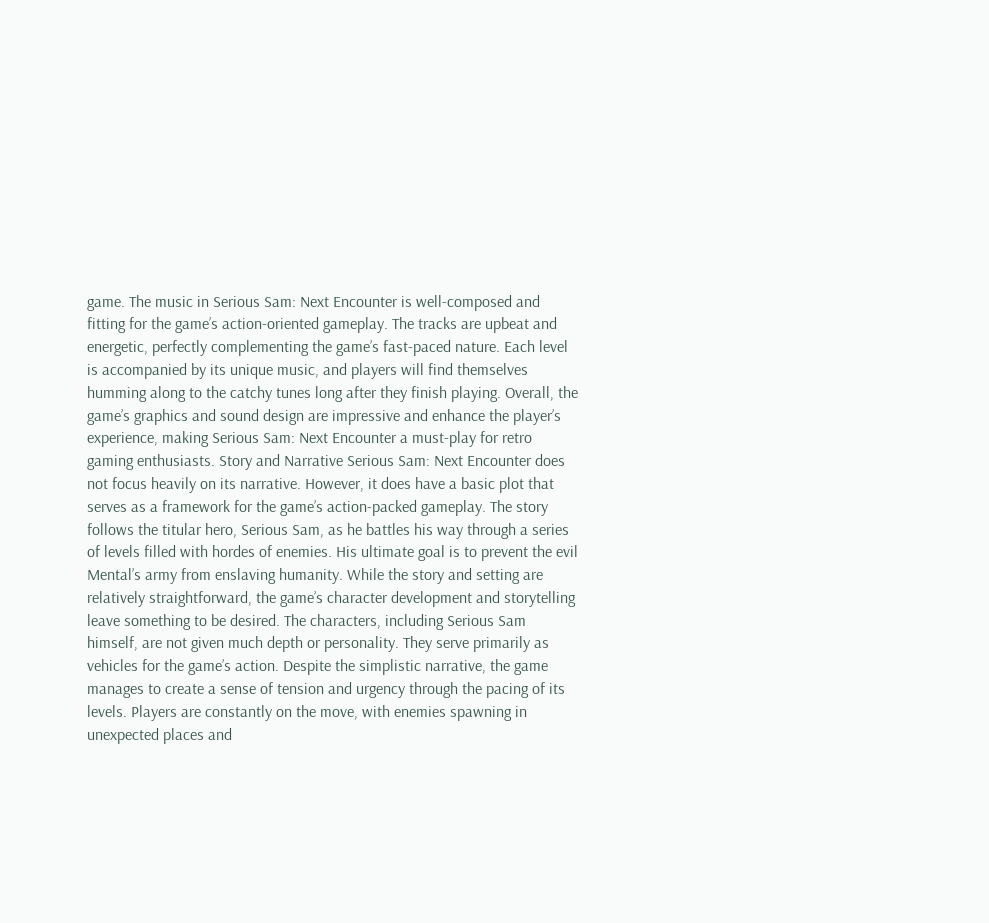game. The music in Serious Sam: Next Encounter is well-composed and fitting for the game’s action-oriented gameplay. The tracks are upbeat and energetic, perfectly complementing the game’s fast-paced nature. Each level is accompanied by its unique music, and players will find themselves humming along to the catchy tunes long after they finish playing. Overall, the game’s graphics and sound design are impressive and enhance the player’s experience, making Serious Sam: Next Encounter a must-play for retro gaming enthusiasts. Story and Narrative Serious Sam: Next Encounter does not focus heavily on its narrative. However, it does have a basic plot that serves as a framework for the game’s action-packed gameplay. The story follows the titular hero, Serious Sam, as he battles his way through a series of levels filled with hordes of enemies. His ultimate goal is to prevent the evil Mental’s army from enslaving humanity. While the story and setting are relatively straightforward, the game’s character development and storytelling leave something to be desired. The characters, including Serious Sam himself, are not given much depth or personality. They serve primarily as vehicles for the game’s action. Despite the simplistic narrative, the game manages to create a sense of tension and urgency through the pacing of its levels. Players are constantly on the move, with enemies spawning in unexpected places and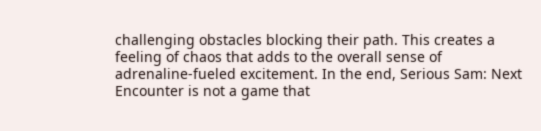challenging obstacles blocking their path. This creates a feeling of chaos that adds to the overall sense of adrenaline-fueled excitement. In the end, Serious Sam: Next Encounter is not a game that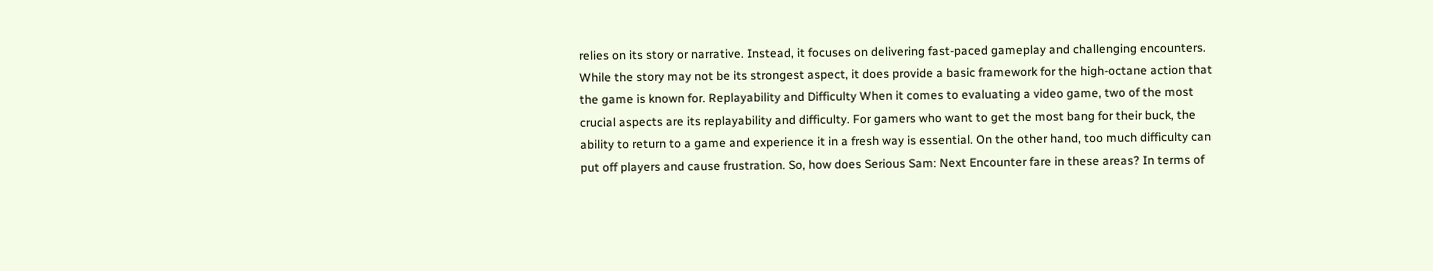relies on its story or narrative. Instead, it focuses on delivering fast-paced gameplay and challenging encounters. While the story may not be its strongest aspect, it does provide a basic framework for the high-octane action that the game is known for. Replayability and Difficulty When it comes to evaluating a video game, two of the most crucial aspects are its replayability and difficulty. For gamers who want to get the most bang for their buck, the ability to return to a game and experience it in a fresh way is essential. On the other hand, too much difficulty can put off players and cause frustration. So, how does Serious Sam: Next Encounter fare in these areas? In terms of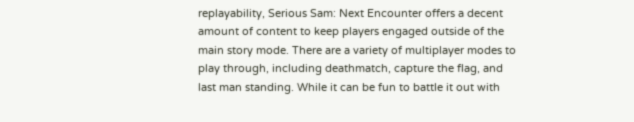replayability, Serious Sam: Next Encounter offers a decent amount of content to keep players engaged outside of the main story mode. There are a variety of multiplayer modes to play through, including deathmatch, capture the flag, and last man standing. While it can be fun to battle it out with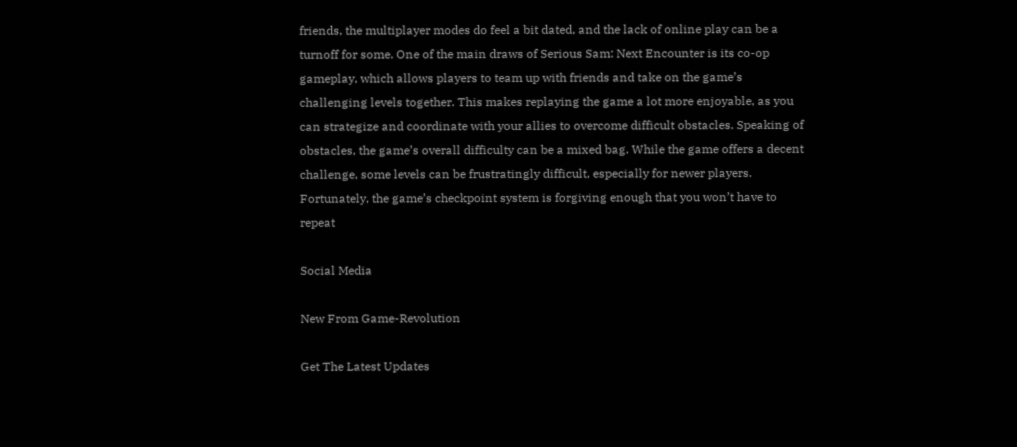friends, the multiplayer modes do feel a bit dated, and the lack of online play can be a turnoff for some. One of the main draws of Serious Sam: Next Encounter is its co-op gameplay, which allows players to team up with friends and take on the game’s challenging levels together. This makes replaying the game a lot more enjoyable, as you can strategize and coordinate with your allies to overcome difficult obstacles. Speaking of obstacles, the game’s overall difficulty can be a mixed bag. While the game offers a decent challenge, some levels can be frustratingly difficult, especially for newer players. Fortunately, the game’s checkpoint system is forgiving enough that you won’t have to repeat

Social Media

New From Game-Revolution

Get The Latest Updates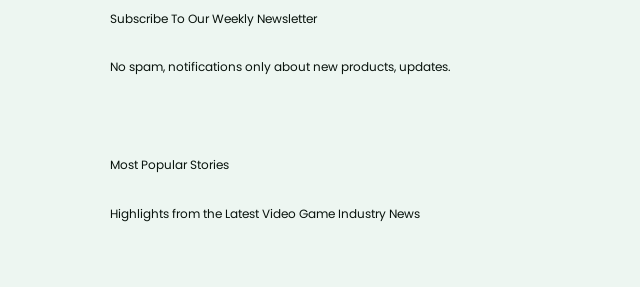Subscribe To Our Weekly Newsletter

No spam, notifications only about new products, updates.



Most Popular Stories

Highlights from the Latest Video Game Industry News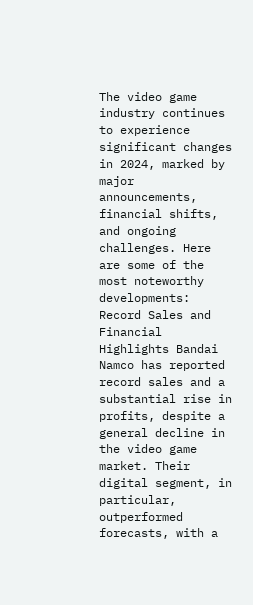The video game industry continues to experience significant changes in 2024, marked by major announcements, financial shifts, and ongoing challenges. Here are some of the most noteworthy developments: Record Sales and Financial Highlights Bandai Namco has reported record sales and a substantial rise in profits, despite a general decline in the video game market. Their digital segment, in particular, outperformed forecasts, with a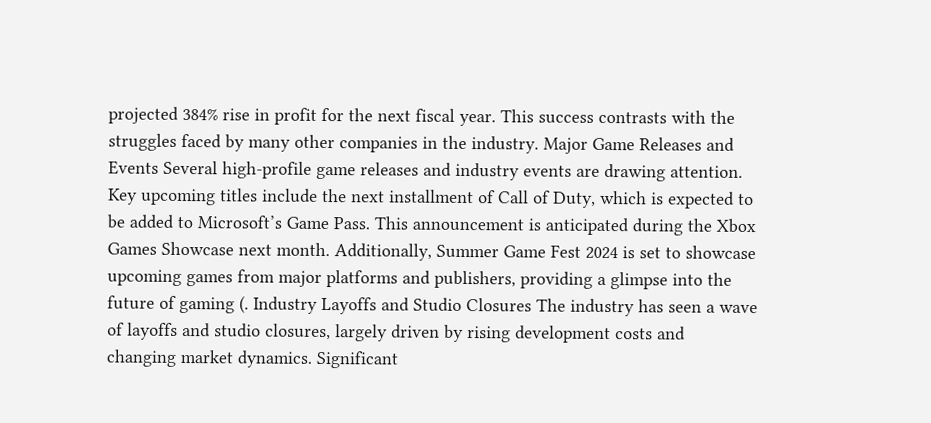projected 384% rise in profit for the next fiscal year. This success contrasts with the struggles faced by many other companies in the industry. Major Game Releases and Events Several high-profile game releases and industry events are drawing attention. Key upcoming titles include the next installment of Call of Duty, which is expected to be added to Microsoft’s Game Pass. This announcement is anticipated during the Xbox Games Showcase next month. Additionally, Summer Game Fest 2024 is set to showcase upcoming games from major platforms and publishers, providing a glimpse into the future of gaming (. Industry Layoffs and Studio Closures The industry has seen a wave of layoffs and studio closures, largely driven by rising development costs and changing market dynamics. Significant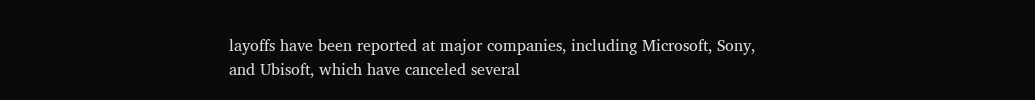layoffs have been reported at major companies, including Microsoft, Sony, and Ubisoft, which have canceled several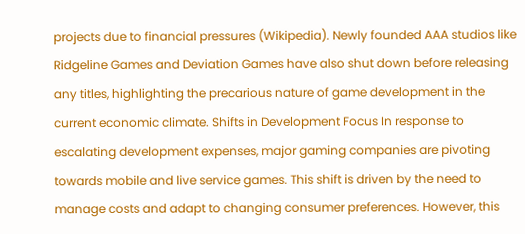projects due to financial pressures (Wikipedia). Newly founded AAA studios like Ridgeline Games and Deviation Games have also shut down before releasing any titles, highlighting the precarious nature of game development in the current economic climate. Shifts in Development Focus In response to escalating development expenses, major gaming companies are pivoting towards mobile and live service games. This shift is driven by the need to manage costs and adapt to changing consumer preferences. However, this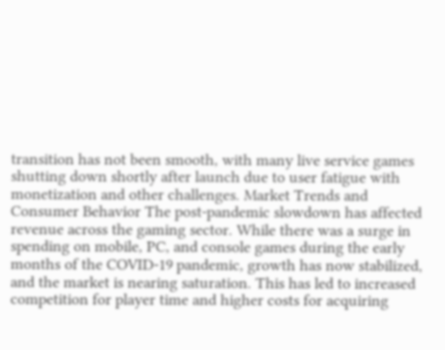transition has not been smooth, with many live service games shutting down shortly after launch due to user fatigue with monetization and other challenges. Market Trends and Consumer Behavior The post-pandemic slowdown has affected revenue across the gaming sector. While there was a surge in spending on mobile, PC, and console games during the early months of the COVID-19 pandemic, growth has now stabilized, and the market is nearing saturation. This has led to increased competition for player time and higher costs for acquiring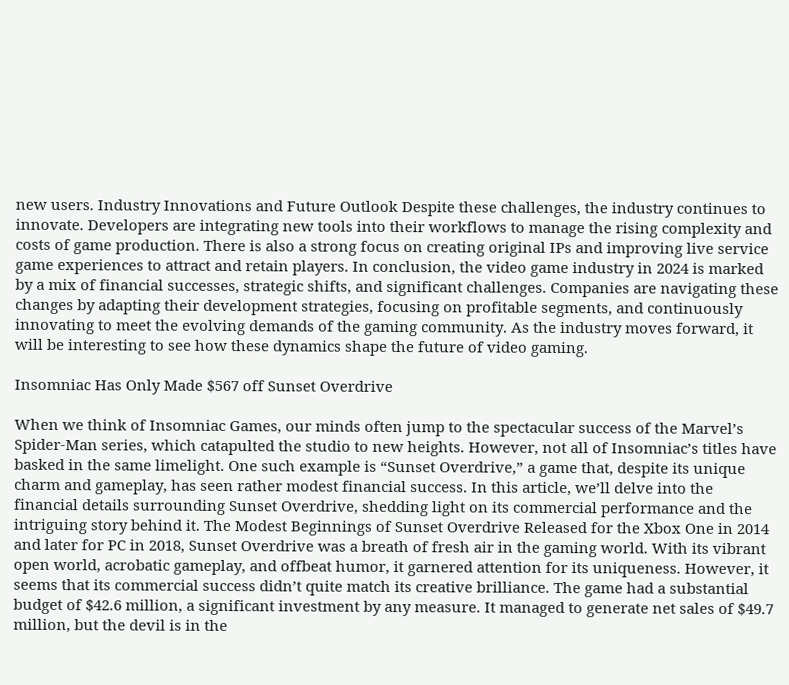new users. Industry Innovations and Future Outlook Despite these challenges, the industry continues to innovate. Developers are integrating new tools into their workflows to manage the rising complexity and costs of game production. There is also a strong focus on creating original IPs and improving live service game experiences to attract and retain players. In conclusion, the video game industry in 2024 is marked by a mix of financial successes, strategic shifts, and significant challenges. Companies are navigating these changes by adapting their development strategies, focusing on profitable segments, and continuously innovating to meet the evolving demands of the gaming community. As the industry moves forward, it will be interesting to see how these dynamics shape the future of video gaming.

Insomniac Has Only Made $567 off Sunset Overdrive

When we think of Insomniac Games, our minds often jump to the spectacular success of the Marvel’s Spider-Man series, which catapulted the studio to new heights. However, not all of Insomniac’s titles have basked in the same limelight. One such example is “Sunset Overdrive,” a game that, despite its unique charm and gameplay, has seen rather modest financial success. In this article, we’ll delve into the financial details surrounding Sunset Overdrive, shedding light on its commercial performance and the intriguing story behind it. The Modest Beginnings of Sunset Overdrive Released for the Xbox One in 2014 and later for PC in 2018, Sunset Overdrive was a breath of fresh air in the gaming world. With its vibrant open world, acrobatic gameplay, and offbeat humor, it garnered attention for its uniqueness. However, it seems that its commercial success didn’t quite match its creative brilliance. The game had a substantial budget of $42.6 million, a significant investment by any measure. It managed to generate net sales of $49.7 million, but the devil is in the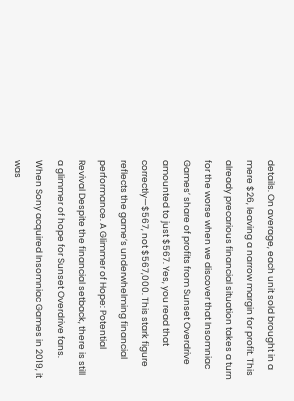details. On average, each unit sold brought in a mere $26, leaving a narrow margin for profit. This already precarious financial situation takes a turn for the worse when we discover that Insomniac Games’ share of profits from Sunset Overdrive amounted to just $567. Yes, you read that correctly—$567, not $567,000. This stark figure reflects the game’s underwhelming financial performance. A Glimmer of Hope: Potential Revival Despite the financial setback, there is still a glimmer of hope for Sunset Overdrive fans. When Sony acquired Insomniac Games in 2019, it was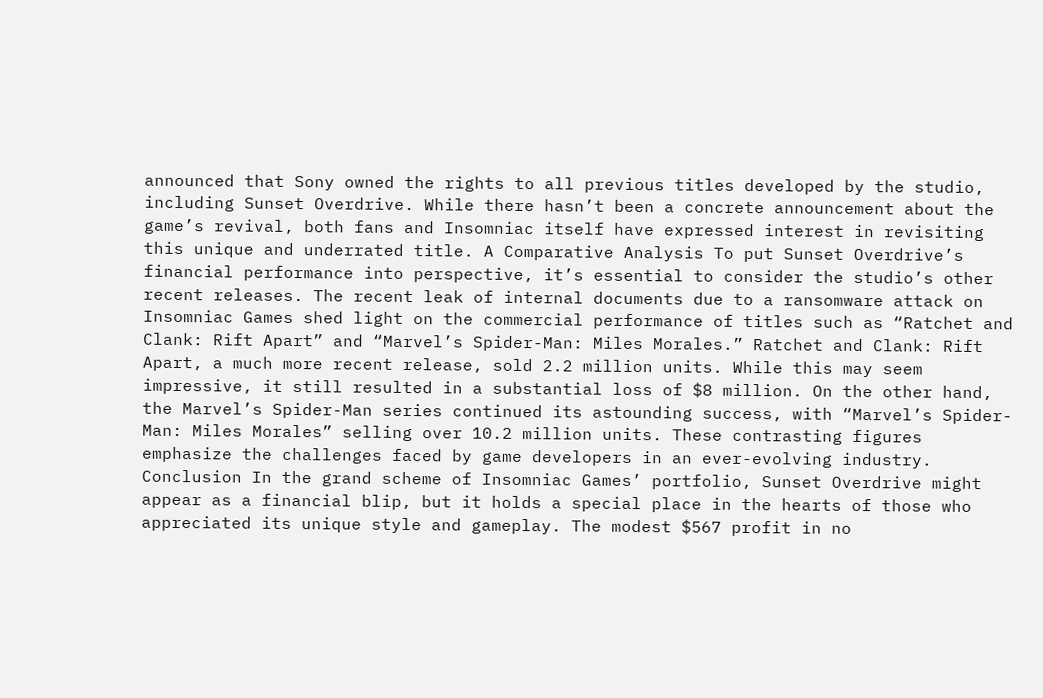announced that Sony owned the rights to all previous titles developed by the studio, including Sunset Overdrive. While there hasn’t been a concrete announcement about the game’s revival, both fans and Insomniac itself have expressed interest in revisiting this unique and underrated title. A Comparative Analysis To put Sunset Overdrive’s financial performance into perspective, it’s essential to consider the studio’s other recent releases. The recent leak of internal documents due to a ransomware attack on Insomniac Games shed light on the commercial performance of titles such as “Ratchet and Clank: Rift Apart” and “Marvel’s Spider-Man: Miles Morales.” Ratchet and Clank: Rift Apart, a much more recent release, sold 2.2 million units. While this may seem impressive, it still resulted in a substantial loss of $8 million. On the other hand, the Marvel’s Spider-Man series continued its astounding success, with “Marvel’s Spider-Man: Miles Morales” selling over 10.2 million units. These contrasting figures emphasize the challenges faced by game developers in an ever-evolving industry. Conclusion In the grand scheme of Insomniac Games’ portfolio, Sunset Overdrive might appear as a financial blip, but it holds a special place in the hearts of those who appreciated its unique style and gameplay. The modest $567 profit in no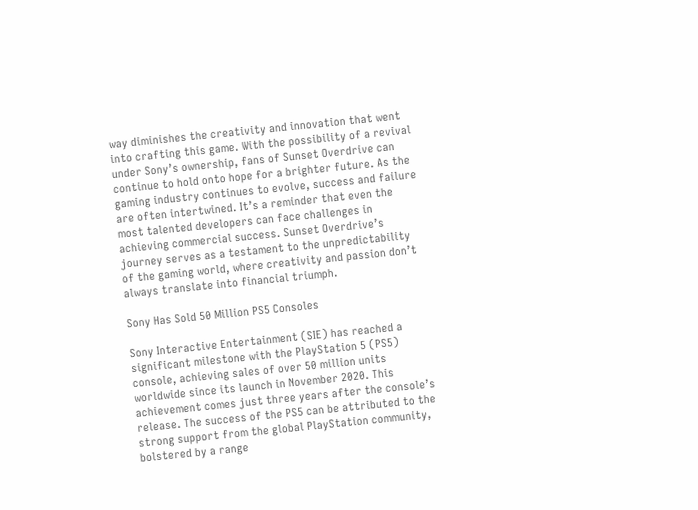way diminishes the creativity and innovation that went into crafting this game. With the possibility of a revival under Sony’s ownership, fans of Sunset Overdrive can continue to hold onto hope for a brighter future. As the gaming industry continues to evolve, success and failure are often intertwined. It’s a reminder that even the most talented developers can face challenges in achieving commercial success. Sunset Overdrive’s journey serves as a testament to the unpredictability of the gaming world, where creativity and passion don’t always translate into financial triumph.

Sony Has Sold 50 Million PS5 Consoles

Sony Interactive Entertainment (SIE) has reached a significant milestone with the PlayStation 5 (PS5) console, achieving sales of over 50 million units worldwide since its launch in November 2020. This achievement comes just three years after the console’s release. The success of the PS5 can be attributed to the strong support from the global PlayStation community, bolstered by a range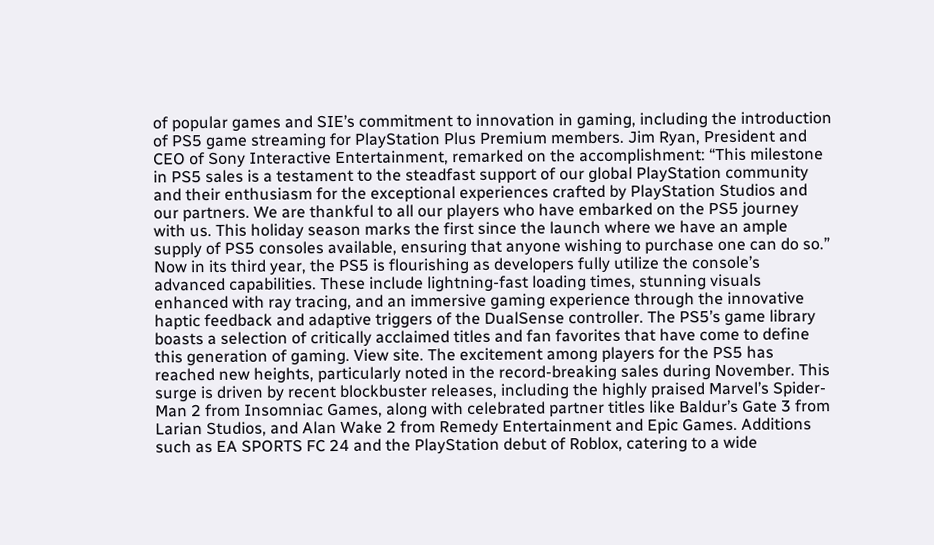of popular games and SIE’s commitment to innovation in gaming, including the introduction of PS5 game streaming for PlayStation Plus Premium members. Jim Ryan, President and CEO of Sony Interactive Entertainment, remarked on the accomplishment: “This milestone in PS5 sales is a testament to the steadfast support of our global PlayStation community and their enthusiasm for the exceptional experiences crafted by PlayStation Studios and our partners. We are thankful to all our players who have embarked on the PS5 journey with us. This holiday season marks the first since the launch where we have an ample supply of PS5 consoles available, ensuring that anyone wishing to purchase one can do so.” Now in its third year, the PS5 is flourishing as developers fully utilize the console’s advanced capabilities. These include lightning-fast loading times, stunning visuals enhanced with ray tracing, and an immersive gaming experience through the innovative haptic feedback and adaptive triggers of the DualSense controller. The PS5’s game library boasts a selection of critically acclaimed titles and fan favorites that have come to define this generation of gaming. View site. The excitement among players for the PS5 has reached new heights, particularly noted in the record-breaking sales during November. This surge is driven by recent blockbuster releases, including the highly praised Marvel’s Spider-Man 2 from Insomniac Games, along with celebrated partner titles like Baldur’s Gate 3 from Larian Studios, and Alan Wake 2 from Remedy Entertainment and Epic Games. Additions such as EA SPORTS FC 24 and the PlayStation debut of Roblox, catering to a wide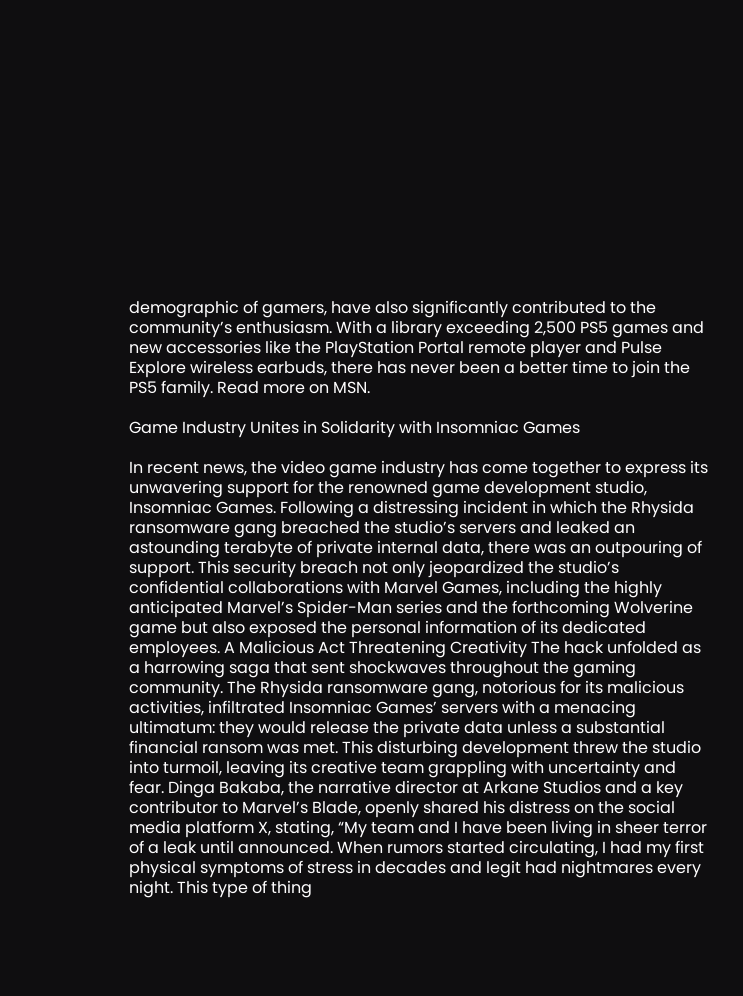demographic of gamers, have also significantly contributed to the community’s enthusiasm. With a library exceeding 2,500 PS5 games and new accessories like the PlayStation Portal remote player and Pulse Explore wireless earbuds, there has never been a better time to join the PS5 family. Read more on MSN.

Game Industry Unites in Solidarity with Insomniac Games

In recent news, the video game industry has come together to express its unwavering support for the renowned game development studio, Insomniac Games. Following a distressing incident in which the Rhysida ransomware gang breached the studio’s servers and leaked an astounding terabyte of private internal data, there was an outpouring of support. This security breach not only jeopardized the studio’s confidential collaborations with Marvel Games, including the highly anticipated Marvel’s Spider-Man series and the forthcoming Wolverine game but also exposed the personal information of its dedicated employees. A Malicious Act Threatening Creativity The hack unfolded as a harrowing saga that sent shockwaves throughout the gaming community. The Rhysida ransomware gang, notorious for its malicious activities, infiltrated Insomniac Games’ servers with a menacing ultimatum: they would release the private data unless a substantial financial ransom was met. This disturbing development threw the studio into turmoil, leaving its creative team grappling with uncertainty and fear. Dinga Bakaba, the narrative director at Arkane Studios and a key contributor to Marvel’s Blade, openly shared his distress on the social media platform X, stating, “My team and I have been living in sheer terror of a leak until announced. When rumors started circulating, I had my first physical symptoms of stress in decades and legit had nightmares every night. This type of thing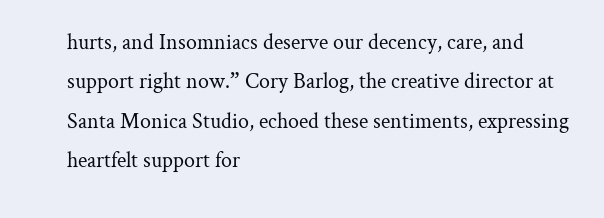hurts, and Insomniacs deserve our decency, care, and support right now.” Cory Barlog, the creative director at Santa Monica Studio, echoed these sentiments, expressing heartfelt support for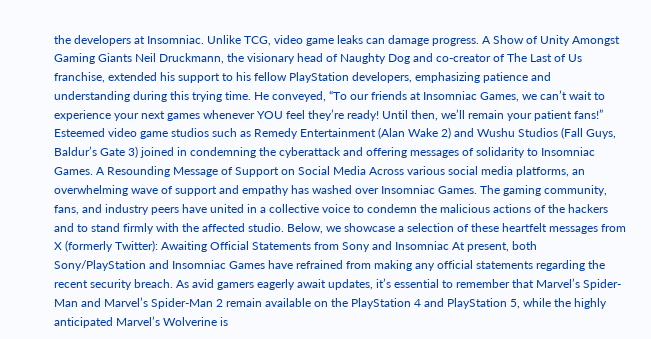the developers at Insomniac. Unlike TCG, video game leaks can damage progress. A Show of Unity Amongst Gaming Giants Neil Druckmann, the visionary head of Naughty Dog and co-creator of The Last of Us franchise, extended his support to his fellow PlayStation developers, emphasizing patience and understanding during this trying time. He conveyed, “To our friends at Insomniac Games, we can’t wait to experience your next games whenever YOU feel they’re ready! Until then, we’ll remain your patient fans!” Esteemed video game studios such as Remedy Entertainment (Alan Wake 2) and Wushu Studios (Fall Guys, Baldur’s Gate 3) joined in condemning the cyberattack and offering messages of solidarity to Insomniac Games. A Resounding Message of Support on Social Media Across various social media platforms, an overwhelming wave of support and empathy has washed over Insomniac Games. The gaming community, fans, and industry peers have united in a collective voice to condemn the malicious actions of the hackers and to stand firmly with the affected studio. Below, we showcase a selection of these heartfelt messages from X (formerly Twitter): Awaiting Official Statements from Sony and Insomniac At present, both Sony/PlayStation and Insomniac Games have refrained from making any official statements regarding the recent security breach. As avid gamers eagerly await updates, it’s essential to remember that Marvel’s Spider-Man and Marvel’s Spider-Man 2 remain available on the PlayStation 4 and PlayStation 5, while the highly anticipated Marvel’s Wolverine is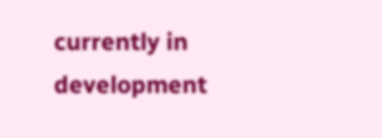currently in development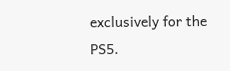exclusively for the PS5.